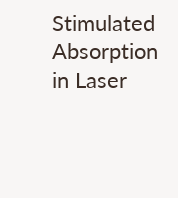Stimulated Absorption in Laser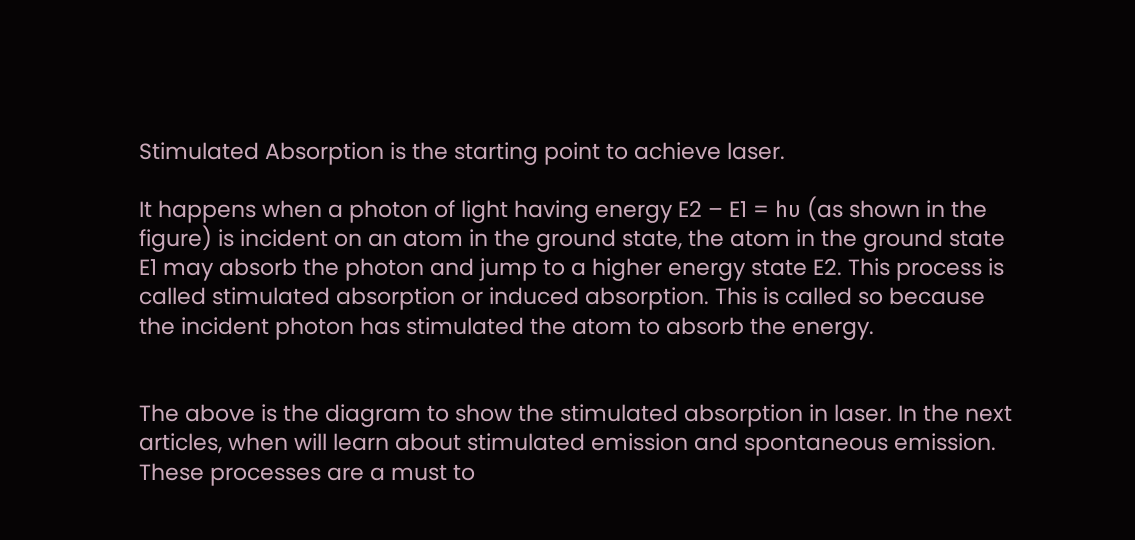Stimulated Absorption is the starting point to achieve laser.

It happens when a photon of light having energy E2 – E1 = hυ (as shown in the figure) is incident on an atom in the ground state, the atom in the ground state E1 may absorb the photon and jump to a higher energy state E2. This process is called stimulated absorption or induced absorption. This is called so because the incident photon has stimulated the atom to absorb the energy.


The above is the diagram to show the stimulated absorption in laser. In the next articles, when will learn about stimulated emission and spontaneous emission. These processes are a must to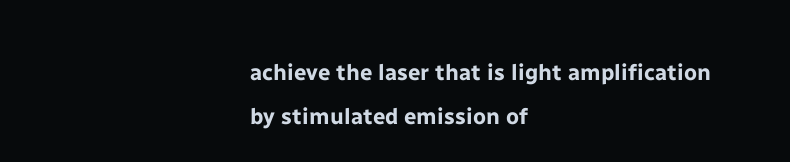achieve the laser that is light amplification by stimulated emission of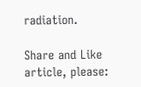radiation.

Share and Like article, please: